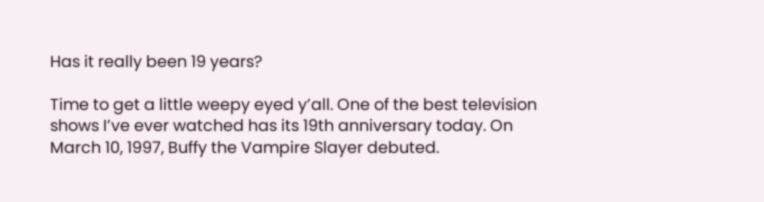Has it really been 19 years?

Time to get a little weepy eyed y’all. One of the best television shows I’ve ever watched has its 19th anniversary today. On March 10, 1997, Buffy the Vampire Slayer debuted.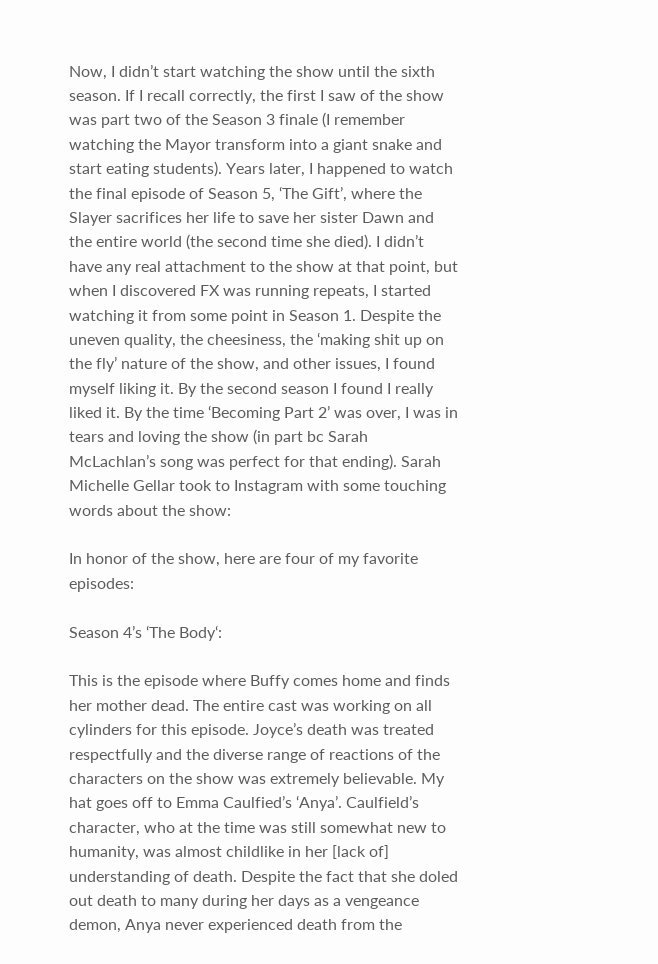Now, I didn’t start watching the show until the sixth season. If I recall correctly, the first I saw of the show was part two of the Season 3 finale (I remember watching the Mayor transform into a giant snake and start eating students). Years later, I happened to watch the final episode of Season 5, ‘The Gift’, where the Slayer sacrifices her life to save her sister Dawn and the entire world (the second time she died). I didn’t have any real attachment to the show at that point, but when I discovered FX was running repeats, I started watching it from some point in Season 1. Despite the uneven quality, the cheesiness, the ‘making shit up on the fly’ nature of the show, and other issues, I found myself liking it. By the second season I found I really liked it. By the time ‘Becoming Part 2’ was over, I was in tears and loving the show (in part bc Sarah McLachlan’s song was perfect for that ending). Sarah Michelle Gellar took to Instagram with some touching words about the show:

In honor of the show, here are four of my favorite episodes:

Season 4’s ‘The Body‘:

This is the episode where Buffy comes home and finds her mother dead. The entire cast was working on all cylinders for this episode. Joyce’s death was treated respectfully and the diverse range of reactions of the characters on the show was extremely believable. My hat goes off to Emma Caulfied’s ‘Anya’. Caulfield’s character, who at the time was still somewhat new to humanity, was almost childlike in her [lack of] understanding of death. Despite the fact that she doled out death to many during her days as a vengeance demon, Anya never experienced death from the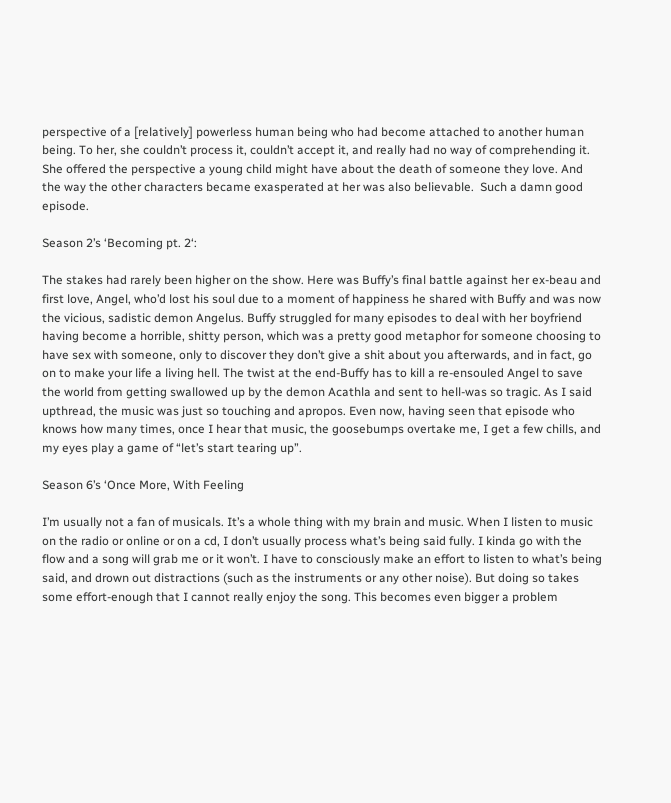perspective of a [relatively] powerless human being who had become attached to another human being. To her, she couldn’t process it, couldn’t accept it, and really had no way of comprehending it. She offered the perspective a young child might have about the death of someone they love. And the way the other characters became exasperated at her was also believable.  Such a damn good episode.

Season 2’s ‘Becoming pt. 2‘:

The stakes had rarely been higher on the show. Here was Buffy’s final battle against her ex-beau and first love, Angel, who’d lost his soul due to a moment of happiness he shared with Buffy and was now the vicious, sadistic demon Angelus. Buffy struggled for many episodes to deal with her boyfriend having become a horrible, shitty person, which was a pretty good metaphor for someone choosing to have sex with someone, only to discover they don’t give a shit about you afterwards, and in fact, go on to make your life a living hell. The twist at the end-Buffy has to kill a re-ensouled Angel to save the world from getting swallowed up by the demon Acathla and sent to hell-was so tragic. As I said upthread, the music was just so touching and apropos. Even now, having seen that episode who knows how many times, once I hear that music, the goosebumps overtake me, I get a few chills, and my eyes play a game of “let’s start tearing up”.

Season 6’s ‘Once More, With Feeling

I’m usually not a fan of musicals. It’s a whole thing with my brain and music. When I listen to music on the radio or online or on a cd, I don’t usually process what’s being said fully. I kinda go with the flow and a song will grab me or it won’t. I have to consciously make an effort to listen to what’s being said, and drown out distractions (such as the instruments or any other noise). But doing so takes some effort-enough that I cannot really enjoy the song. This becomes even bigger a problem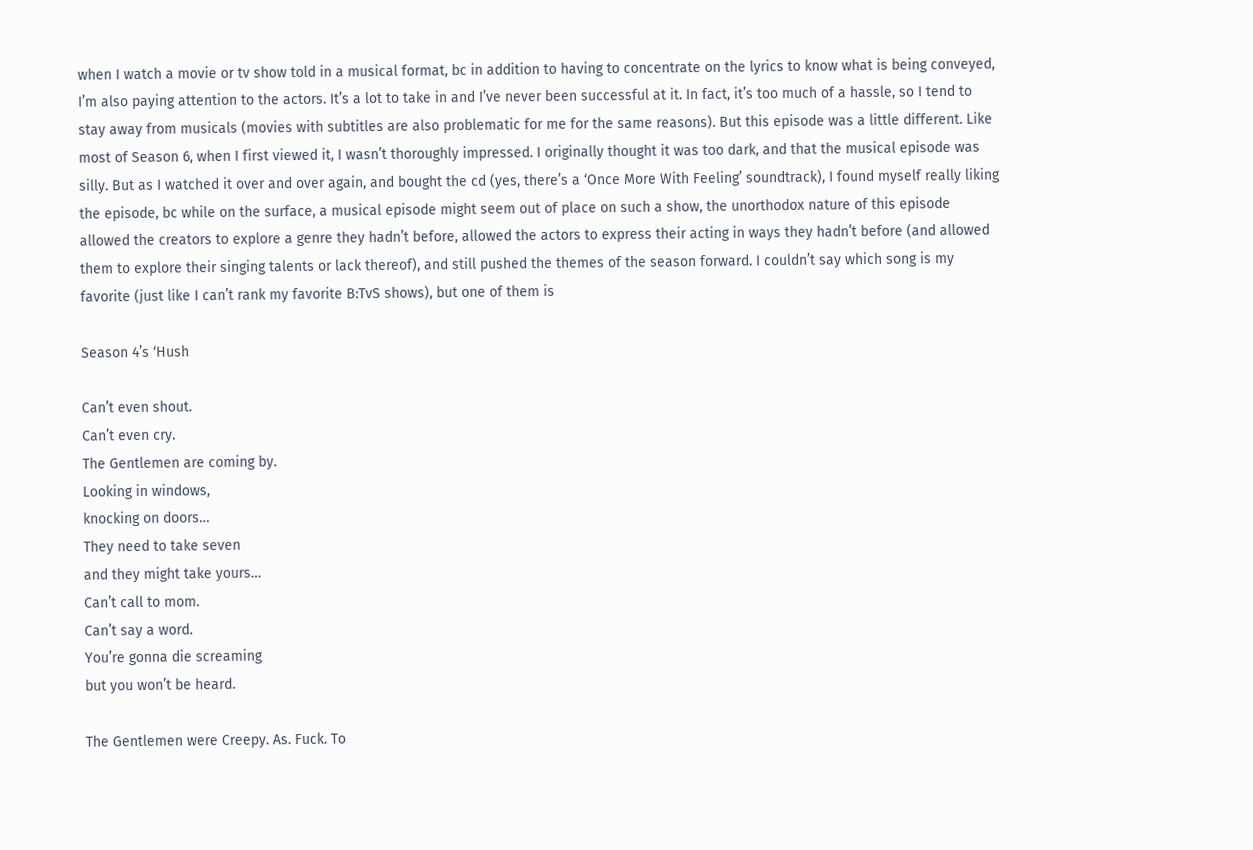when I watch a movie or tv show told in a musical format, bc in addition to having to concentrate on the lyrics to know what is being conveyed, I’m also paying attention to the actors. It’s a lot to take in and I’ve never been successful at it. In fact, it’s too much of a hassle, so I tend to stay away from musicals (movies with subtitles are also problematic for me for the same reasons). But this episode was a little different. Like most of Season 6, when I first viewed it, I wasn’t thoroughly impressed. I originally thought it was too dark, and that the musical episode was silly. But as I watched it over and over again, and bought the cd (yes, there’s a ‘Once More With Feeling’ soundtrack), I found myself really liking the episode, bc while on the surface, a musical episode might seem out of place on such a show, the unorthodox nature of this episode allowed the creators to explore a genre they hadn’t before, allowed the actors to express their acting in ways they hadn’t before (and allowed them to explore their singing talents or lack thereof), and still pushed the themes of the season forward. I couldn’t say which song is my favorite (just like I can’t rank my favorite B:TvS shows), but one of them is

Season 4’s ‘Hush

Can’t even shout.
Can’t even cry.
The Gentlemen are coming by.
Looking in windows,
knocking on doors…
They need to take seven
and they might take yours…
Can’t call to mom.
Can’t say a word.
You’re gonna die screaming
but you won’t be heard.

The Gentlemen were Creepy. As. Fuck. To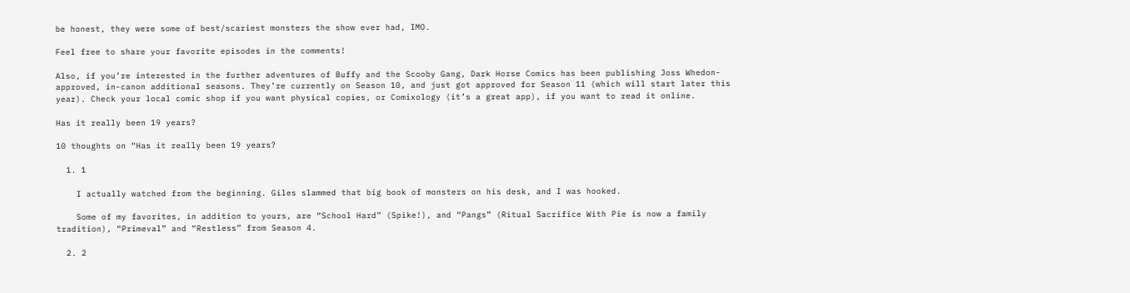be honest, they were some of best/scariest monsters the show ever had, IMO.

Feel free to share your favorite episodes in the comments!

Also, if you’re interested in the further adventures of Buffy and the Scooby Gang, Dark Horse Comics has been publishing Joss Whedon-approved, in-canon additional seasons. They’re currently on Season 10, and just got approved for Season 11 (which will start later this year). Check your local comic shop if you want physical copies, or Comixology (it’s a great app), if you want to read it online.

Has it really been 19 years?

10 thoughts on “Has it really been 19 years?

  1. 1

    I actually watched from the beginning. Giles slammed that big book of monsters on his desk, and I was hooked.

    Some of my favorites, in addition to yours, are “School Hard” (Spike!), and “Pangs” (Ritual Sacrifice With Pie is now a family tradition), “Primeval” and “Restless” from Season 4.

  2. 2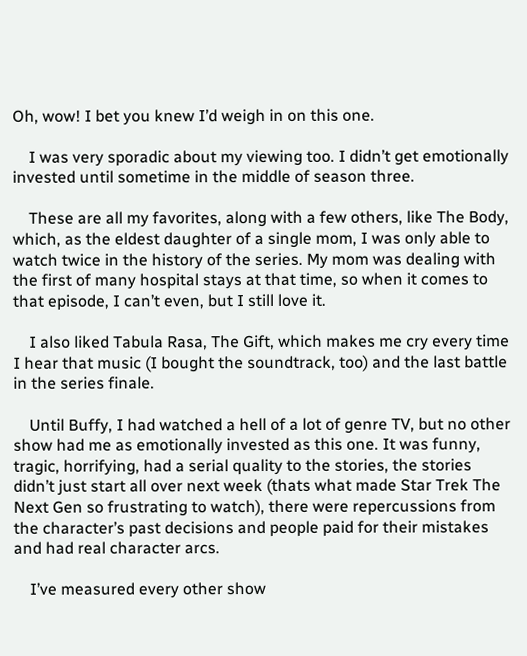Oh, wow! I bet you knew I’d weigh in on this one.

    I was very sporadic about my viewing too. I didn’t get emotionally invested until sometime in the middle of season three.

    These are all my favorites, along with a few others, like The Body, which, as the eldest daughter of a single mom, I was only able to watch twice in the history of the series. My mom was dealing with the first of many hospital stays at that time, so when it comes to that episode, I can’t even, but I still love it.

    I also liked Tabula Rasa, The Gift, which makes me cry every time I hear that music (I bought the soundtrack, too) and the last battle in the series finale.

    Until Buffy, I had watched a hell of a lot of genre TV, but no other show had me as emotionally invested as this one. It was funny, tragic, horrifying, had a serial quality to the stories, the stories didn’t just start all over next week (thats what made Star Trek The Next Gen so frustrating to watch), there were repercussions from the character’s past decisions and people paid for their mistakes and had real character arcs.

    I’ve measured every other show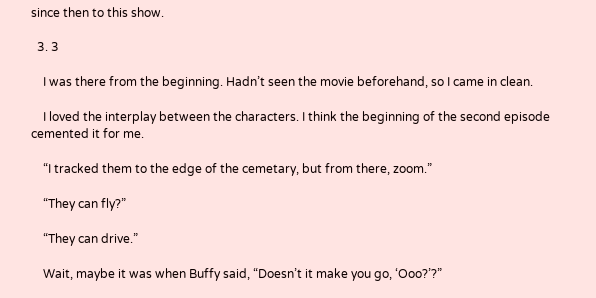since then to this show.

  3. 3

    I was there from the beginning. Hadn’t seen the movie beforehand, so I came in clean.

    I loved the interplay between the characters. I think the beginning of the second episode cemented it for me.

    “I tracked them to the edge of the cemetary, but from there, zoom.”

    “They can fly?”

    “They can drive.”

    Wait, maybe it was when Buffy said, “Doesn’t it make you go, ‘Ooo?’?”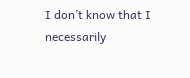I don’t know that I necessarily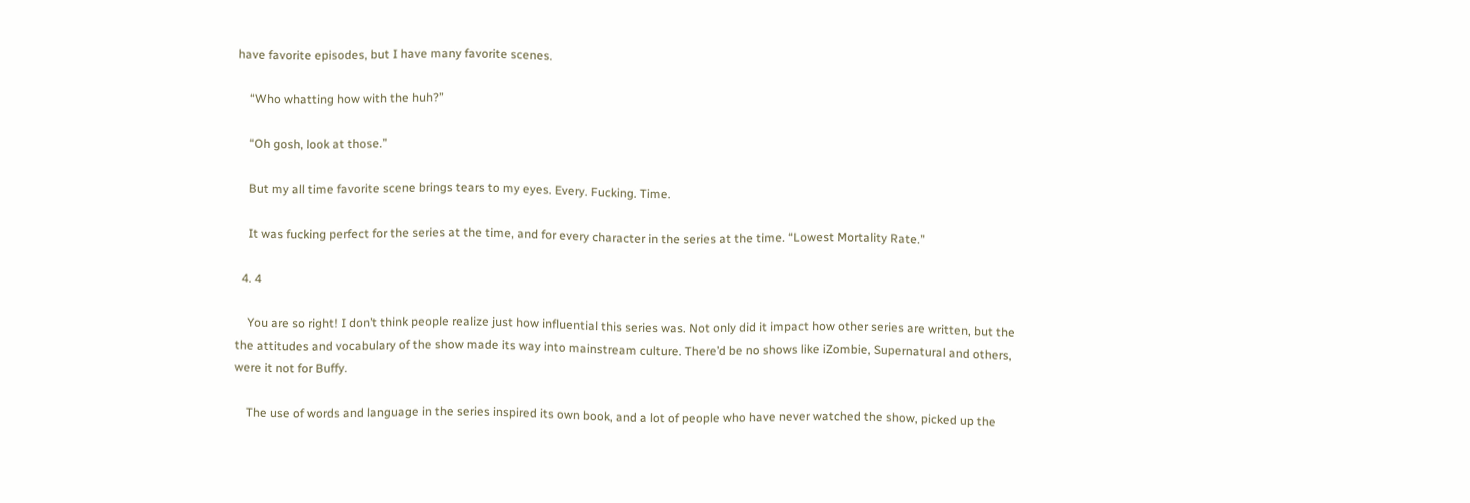have favorite episodes, but I have many favorite scenes.

    “Who whatting how with the huh?”

    “Oh gosh, look at those.”

    But my all time favorite scene brings tears to my eyes. Every. Fucking. Time.

    It was fucking perfect for the series at the time, and for every character in the series at the time. “Lowest Mortality Rate.”

  4. 4

    You are so right! I don’t think people realize just how influential this series was. Not only did it impact how other series are written, but the the attitudes and vocabulary of the show made its way into mainstream culture. There’d be no shows like iZombie, Supernatural and others, were it not for Buffy.

    The use of words and language in the series inspired its own book, and a lot of people who have never watched the show, picked up the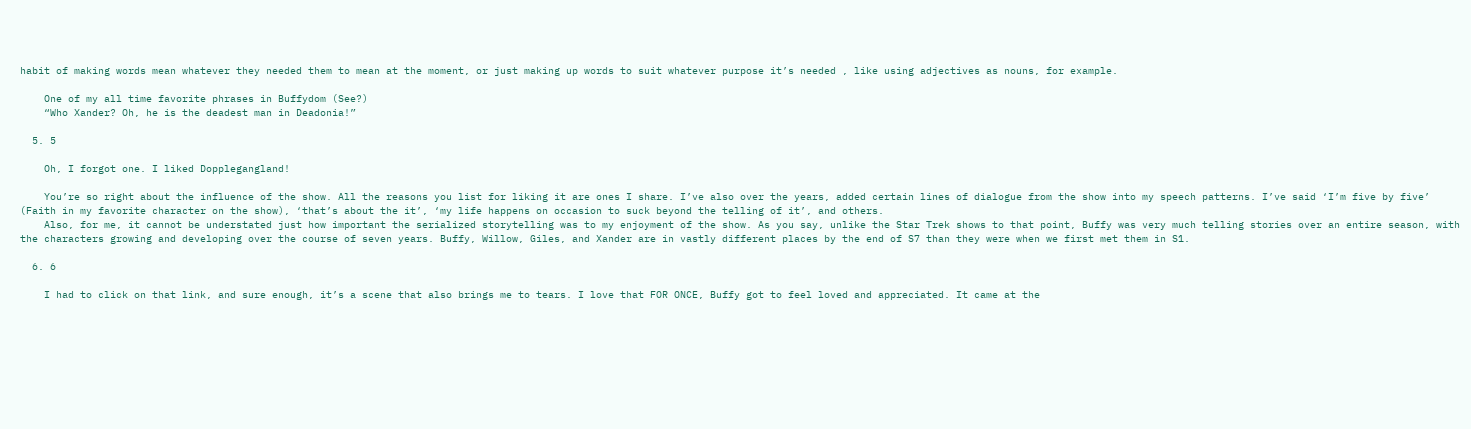habit of making words mean whatever they needed them to mean at the moment, or just making up words to suit whatever purpose it’s needed , like using adjectives as nouns, for example.

    One of my all time favorite phrases in Buffydom (See?)
    “Who Xander? Oh, he is the deadest man in Deadonia!”

  5. 5

    Oh, I forgot one. I liked Dopplegangland!

    You’re so right about the influence of the show. All the reasons you list for liking it are ones I share. I’ve also over the years, added certain lines of dialogue from the show into my speech patterns. I’ve said ‘I’m five by five’ (Faith in my favorite character on the show), ‘that’s about the it’, ‘my life happens on occasion to suck beyond the telling of it’, and others.
    Also, for me, it cannot be understated just how important the serialized storytelling was to my enjoyment of the show. As you say, unlike the Star Trek shows to that point, Buffy was very much telling stories over an entire season, with the characters growing and developing over the course of seven years. Buffy, Willow, Giles, and Xander are in vastly different places by the end of S7 than they were when we first met them in S1.

  6. 6

    I had to click on that link, and sure enough, it’s a scene that also brings me to tears. I love that FOR ONCE, Buffy got to feel loved and appreciated. It came at the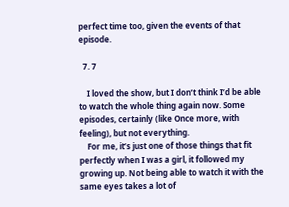perfect time too, given the events of that episode.

  7. 7

    I loved the show, but I don’t think I’d be able to watch the whole thing again now. Some episodes, certainly (like Once more, with feeling), but not everything.
    For me, it’s just one of those things that fit perfectly when I was a girl, it followed my growing up. Not being able to watch it with the same eyes takes a lot of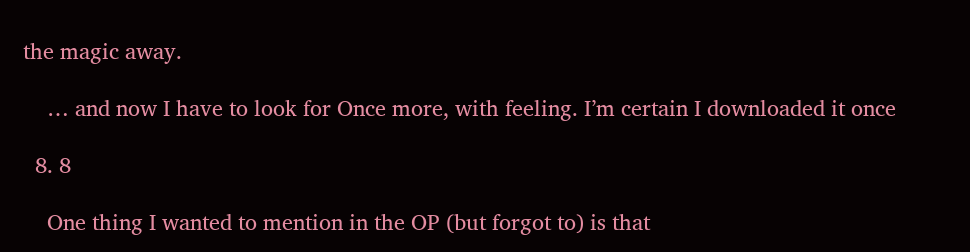the magic away.

    … and now I have to look for Once more, with feeling. I’m certain I downloaded it once

  8. 8

    One thing I wanted to mention in the OP (but forgot to) is that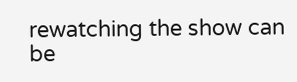rewatching the show can be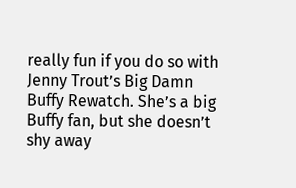really fun if you do so with Jenny Trout’s Big Damn Buffy Rewatch. She’s a big Buffy fan, but she doesn’t shy away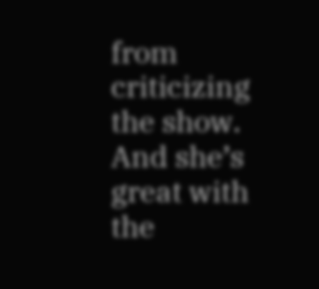from criticizing the show. And she’s great with the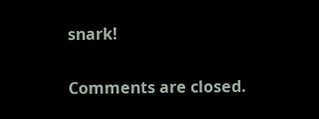snark!

Comments are closed.